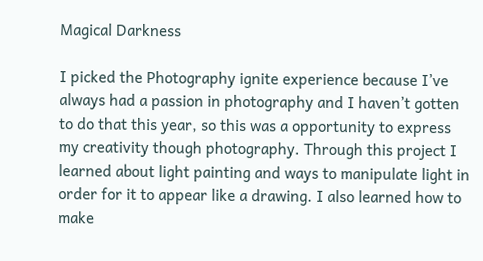Magical Darkness

I picked the Photography ignite experience because I’ve always had a passion in photography and I haven’t gotten to do that this year, so this was a opportunity to express my creativity though photography. Through this project I learned about light painting and ways to manipulate light in order for it to appear like a drawing. I also learned how to make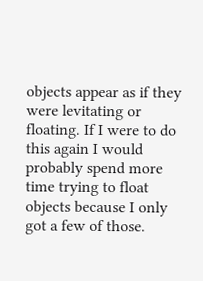objects appear as if they were levitating or floating. If I were to do this again I would probably spend more time trying to float objects because I only got a few of those.